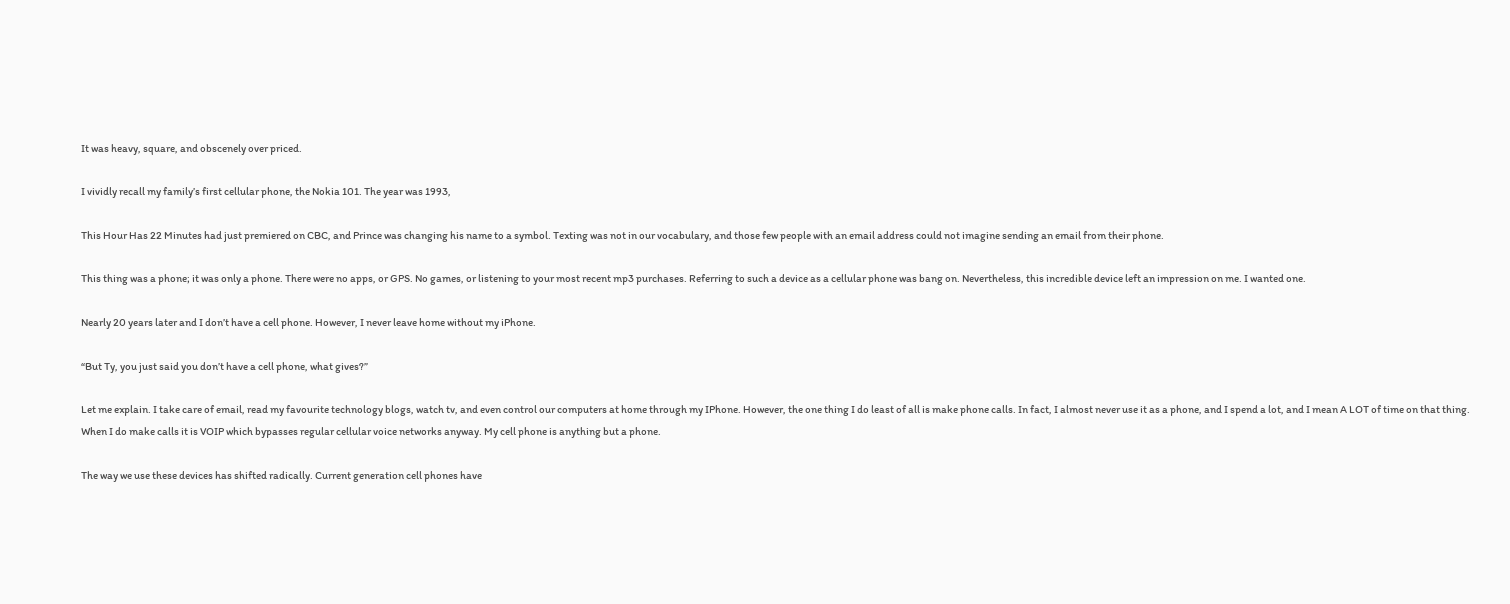It was heavy, square, and obscenely over priced.

I vividly recall my family’s first cellular phone, the Nokia 101. The year was 1993,

This Hour Has 22 Minutes had just premiered on CBC, and Prince was changing his name to a symbol. Texting was not in our vocabulary, and those few people with an email address could not imagine sending an email from their phone.

This thing was a phone; it was only a phone. There were no apps, or GPS. No games, or listening to your most recent mp3 purchases. Referring to such a device as a cellular phone was bang on. Nevertheless, this incredible device left an impression on me. I wanted one.

Nearly 20 years later and I don’t have a cell phone. However, I never leave home without my iPhone.

“But Ty, you just said you don’t have a cell phone, what gives?”

Let me explain. I take care of email, read my favourite technology blogs, watch tv, and even control our computers at home through my IPhone. However, the one thing I do least of all is make phone calls. In fact, I almost never use it as a phone, and I spend a lot, and I mean A LOT of time on that thing. When I do make calls it is VOIP which bypasses regular cellular voice networks anyway. My cell phone is anything but a phone.

The way we use these devices has shifted radically. Current generation cell phones have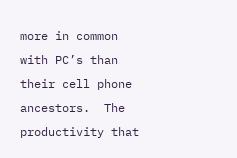more in common with PC’s than their cell phone ancestors.  The productivity that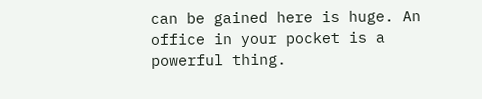can be gained here is huge. An office in your pocket is a powerful thing.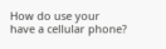How do use your have a cellular phone?